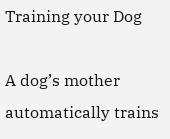Training your Dog

A dog’s mother automatically trains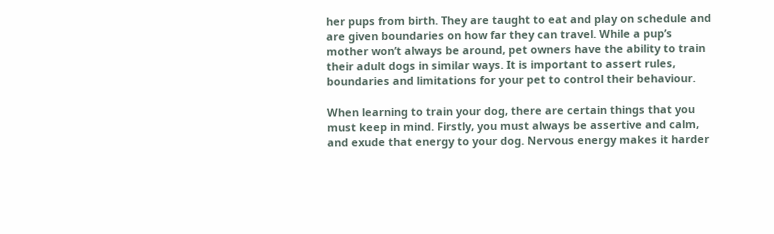her pups from birth. They are taught to eat and play on schedule and are given boundaries on how far they can travel. While a pup’s mother won’t always be around, pet owners have the ability to train their adult dogs in similar ways. It is important to assert rules, boundaries and limitations for your pet to control their behaviour.

When learning to train your dog, there are certain things that you must keep in mind. Firstly, you must always be assertive and calm, and exude that energy to your dog. Nervous energy makes it harder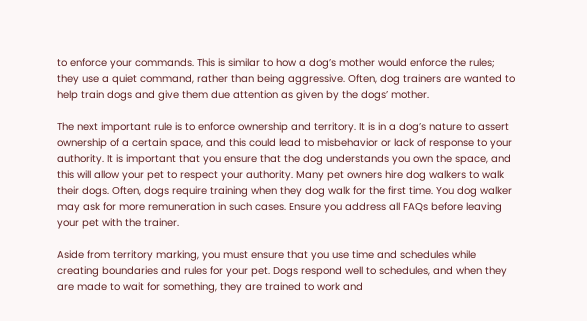to enforce your commands. This is similar to how a dog’s mother would enforce the rules; they use a quiet command, rather than being aggressive. Often, dog trainers are wanted to help train dogs and give them due attention as given by the dogs’ mother.

The next important rule is to enforce ownership and territory. It is in a dog’s nature to assert ownership of a certain space, and this could lead to misbehavior or lack of response to your authority. It is important that you ensure that the dog understands you own the space, and this will allow your pet to respect your authority. Many pet owners hire dog walkers to walk their dogs. Often, dogs require training when they dog walk for the first time. You dog walker may ask for more remuneration in such cases. Ensure you address all FAQs before leaving your pet with the trainer.

Aside from territory marking, you must ensure that you use time and schedules while creating boundaries and rules for your pet. Dogs respond well to schedules, and when they are made to wait for something, they are trained to work and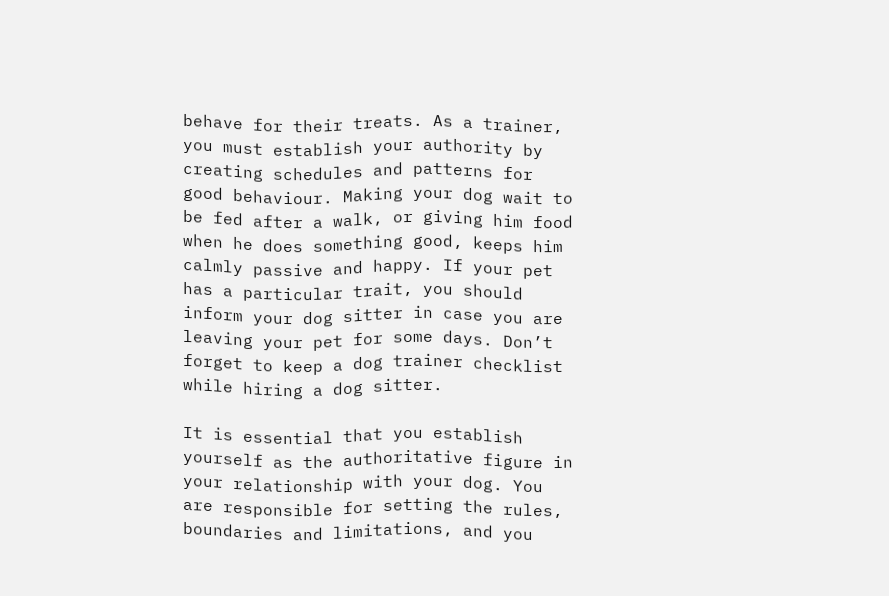behave for their treats. As a trainer, you must establish your authority by creating schedules and patterns for good behaviour. Making your dog wait to be fed after a walk, or giving him food when he does something good, keeps him calmly passive and happy. If your pet has a particular trait, you should inform your dog sitter in case you are leaving your pet for some days. Don’t forget to keep a dog trainer checklist while hiring a dog sitter.

It is essential that you establish yourself as the authoritative figure in your relationship with your dog. You are responsible for setting the rules, boundaries and limitations, and you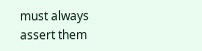must always assert them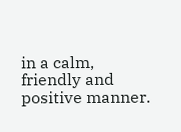in a calm, friendly and positive manner.